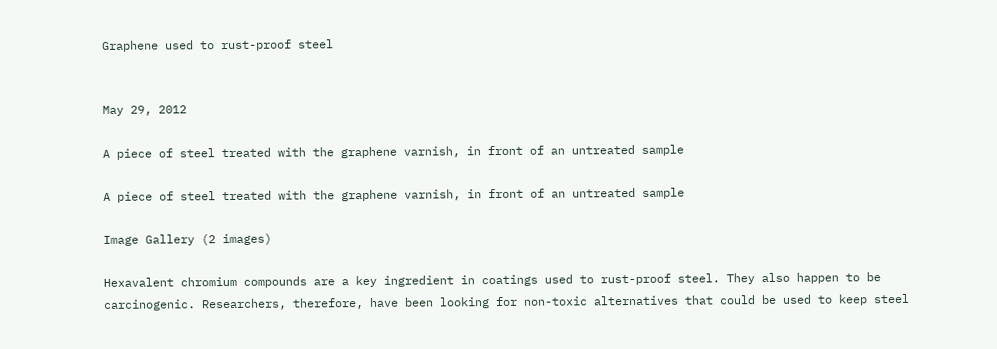Graphene used to rust-proof steel


May 29, 2012

A piece of steel treated with the graphene varnish, in front of an untreated sample

A piece of steel treated with the graphene varnish, in front of an untreated sample

Image Gallery (2 images)

Hexavalent chromium compounds are a key ingredient in coatings used to rust-proof steel. They also happen to be carcinogenic. Researchers, therefore, have been looking for non-toxic alternatives that could be used to keep steel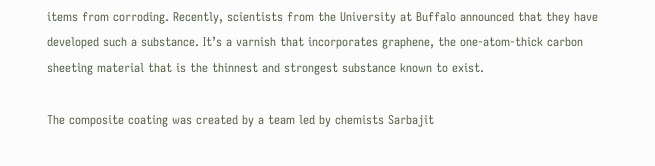items from corroding. Recently, scientists from the University at Buffalo announced that they have developed such a substance. It’s a varnish that incorporates graphene, the one-atom-thick carbon sheeting material that is the thinnest and strongest substance known to exist.

The composite coating was created by a team led by chemists Sarbajit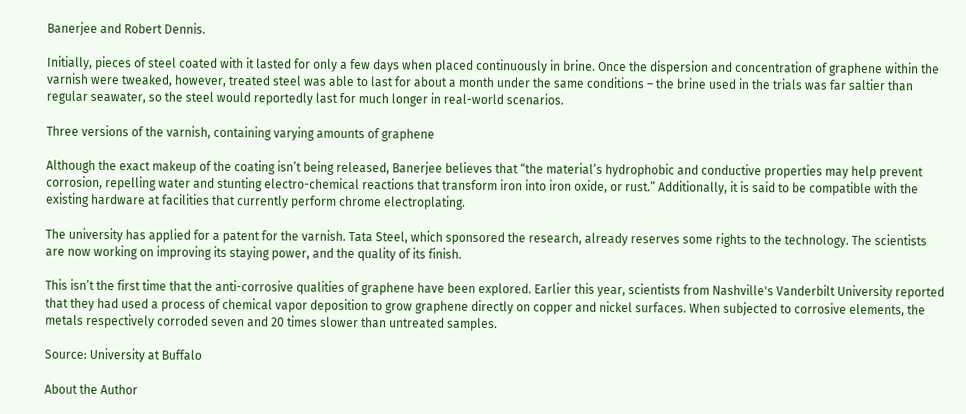Banerjee and Robert Dennis.

Initially, pieces of steel coated with it lasted for only a few days when placed continuously in brine. Once the dispersion and concentration of graphene within the varnish were tweaked, however, treated steel was able to last for about a month under the same conditions – the brine used in the trials was far saltier than regular seawater, so the steel would reportedly last for much longer in real-world scenarios.

Three versions of the varnish, containing varying amounts of graphene

Although the exact makeup of the coating isn’t being released, Banerjee believes that “the material’s hydrophobic and conductive properties may help prevent corrosion, repelling water and stunting electro-chemical reactions that transform iron into iron oxide, or rust.” Additionally, it is said to be compatible with the existing hardware at facilities that currently perform chrome electroplating.

The university has applied for a patent for the varnish. Tata Steel, which sponsored the research, already reserves some rights to the technology. The scientists are now working on improving its staying power, and the quality of its finish.

This isn’t the first time that the anti-corrosive qualities of graphene have been explored. Earlier this year, scientists from Nashville's Vanderbilt University reported that they had used a process of chemical vapor deposition to grow graphene directly on copper and nickel surfaces. When subjected to corrosive elements, the metals respectively corroded seven and 20 times slower than untreated samples.

Source: University at Buffalo

About the Author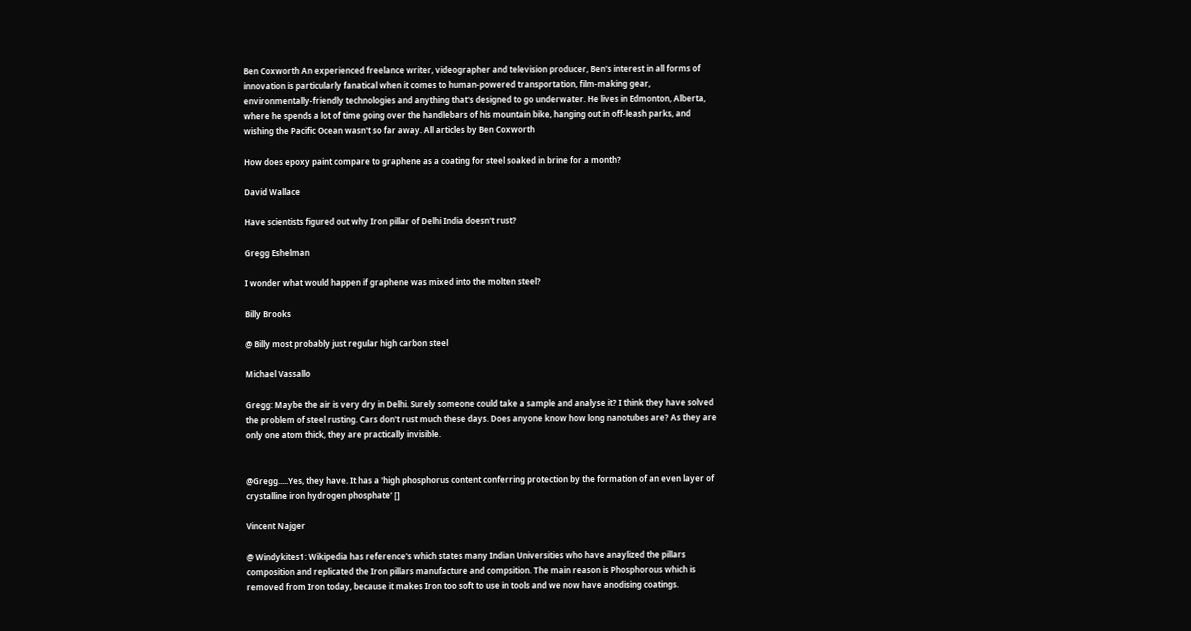Ben Coxworth An experienced freelance writer, videographer and television producer, Ben's interest in all forms of innovation is particularly fanatical when it comes to human-powered transportation, film-making gear, environmentally-friendly technologies and anything that's designed to go underwater. He lives in Edmonton, Alberta, where he spends a lot of time going over the handlebars of his mountain bike, hanging out in off-leash parks, and wishing the Pacific Ocean wasn't so far away. All articles by Ben Coxworth

How does epoxy paint compare to graphene as a coating for steel soaked in brine for a month?

David Wallace

Have scientists figured out why Iron pillar of Delhi India doesn't rust?

Gregg Eshelman

I wonder what would happen if graphene was mixed into the molten steel?

Billy Brooks

@ Billy most probably just regular high carbon steel

Michael Vassallo

Gregg: Maybe the air is very dry in Delhi. Surely someone could take a sample and analyse it? I think they have solved the problem of steel rusting. Cars don't rust much these days. Does anyone know how long nanotubes are? As they are only one atom thick, they are practically invisible.


@Gregg.....Yes, they have. It has a 'high phosphorus content conferring protection by the formation of an even layer of crystalline iron hydrogen phosphate' []

Vincent Najger

@ Windykites1: Wikipedia has reference's which states many Indian Universities who have anaylized the pillars composition and replicated the Iron pillars manufacture and compsition. The main reason is Phosphorous which is removed from Iron today, because it makes Iron too soft to use in tools and we now have anodising coatings.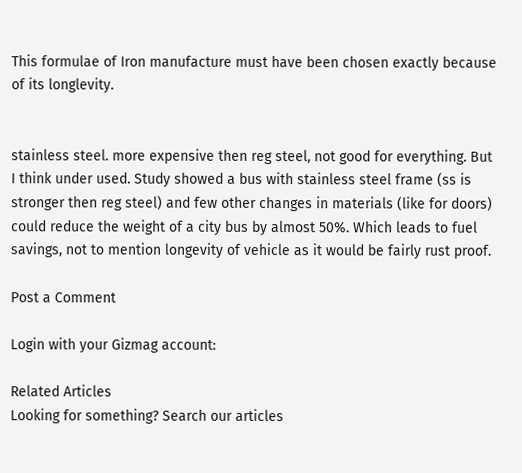This formulae of Iron manufacture must have been chosen exactly because of its longlevity.


stainless steel. more expensive then reg steel, not good for everything. But I think under used. Study showed a bus with stainless steel frame (ss is stronger then reg steel) and few other changes in materials (like for doors) could reduce the weight of a city bus by almost 50%. Which leads to fuel savings, not to mention longevity of vehicle as it would be fairly rust proof.

Post a Comment

Login with your Gizmag account:

Related Articles
Looking for something? Search our articles